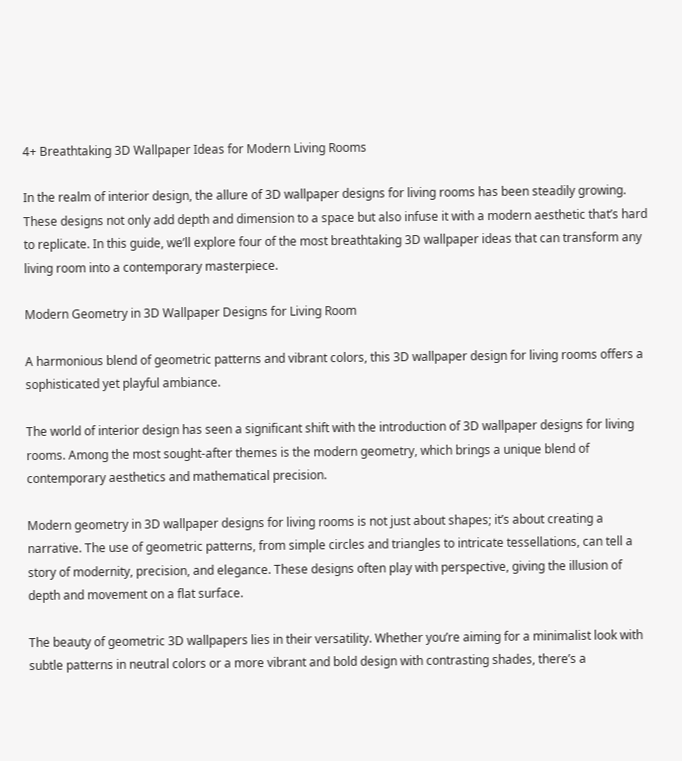4+ Breathtaking 3D Wallpaper Ideas for Modern Living Rooms

In the realm of interior design, the allure of 3D wallpaper designs for living rooms has been steadily growing. These designs not only add depth and dimension to a space but also infuse it with a modern aesthetic that’s hard to replicate. In this guide, we’ll explore four of the most breathtaking 3D wallpaper ideas that can transform any living room into a contemporary masterpiece.

Modern Geometry in 3D Wallpaper Designs for Living Room

A harmonious blend of geometric patterns and vibrant colors, this 3D wallpaper design for living rooms offers a sophisticated yet playful ambiance.

The world of interior design has seen a significant shift with the introduction of 3D wallpaper designs for living rooms. Among the most sought-after themes is the modern geometry, which brings a unique blend of contemporary aesthetics and mathematical precision.

Modern geometry in 3D wallpaper designs for living rooms is not just about shapes; it’s about creating a narrative. The use of geometric patterns, from simple circles and triangles to intricate tessellations, can tell a story of modernity, precision, and elegance. These designs often play with perspective, giving the illusion of depth and movement on a flat surface.

The beauty of geometric 3D wallpapers lies in their versatility. Whether you’re aiming for a minimalist look with subtle patterns in neutral colors or a more vibrant and bold design with contrasting shades, there’s a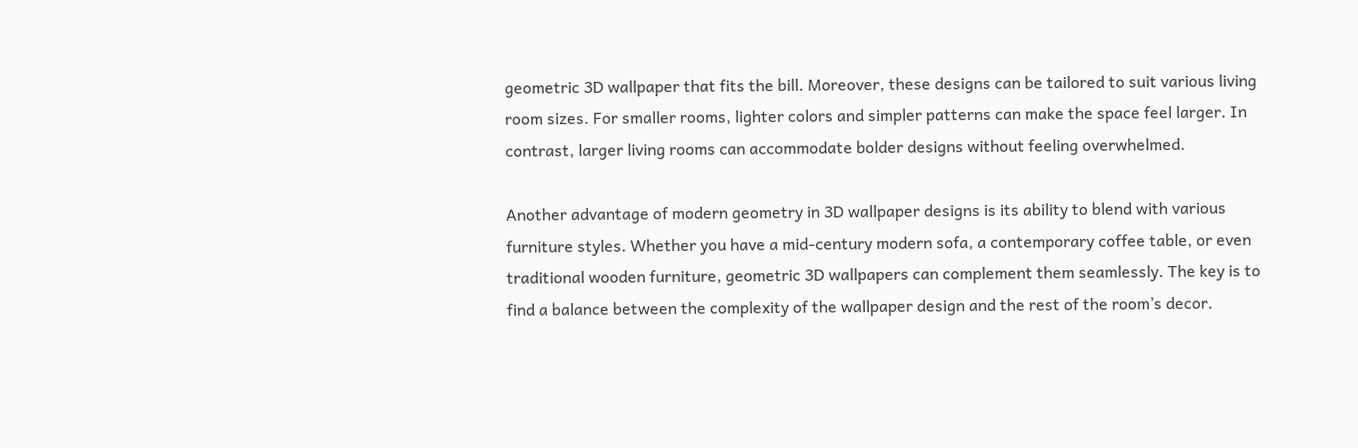geometric 3D wallpaper that fits the bill. Moreover, these designs can be tailored to suit various living room sizes. For smaller rooms, lighter colors and simpler patterns can make the space feel larger. In contrast, larger living rooms can accommodate bolder designs without feeling overwhelmed.

Another advantage of modern geometry in 3D wallpaper designs is its ability to blend with various furniture styles. Whether you have a mid-century modern sofa, a contemporary coffee table, or even traditional wooden furniture, geometric 3D wallpapers can complement them seamlessly. The key is to find a balance between the complexity of the wallpaper design and the rest of the room’s decor.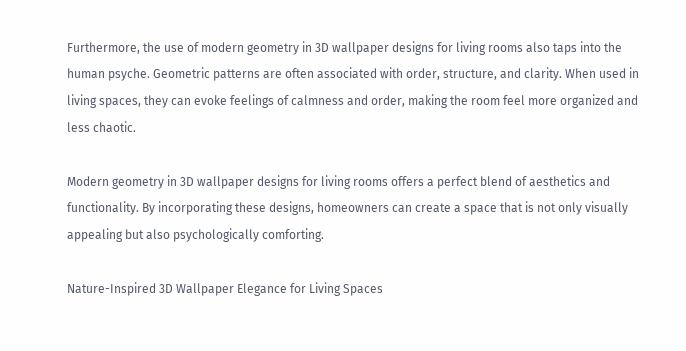Furthermore, the use of modern geometry in 3D wallpaper designs for living rooms also taps into the human psyche. Geometric patterns are often associated with order, structure, and clarity. When used in living spaces, they can evoke feelings of calmness and order, making the room feel more organized and less chaotic.

Modern geometry in 3D wallpaper designs for living rooms offers a perfect blend of aesthetics and functionality. By incorporating these designs, homeowners can create a space that is not only visually appealing but also psychologically comforting.

Nature-Inspired 3D Wallpaper Elegance for Living Spaces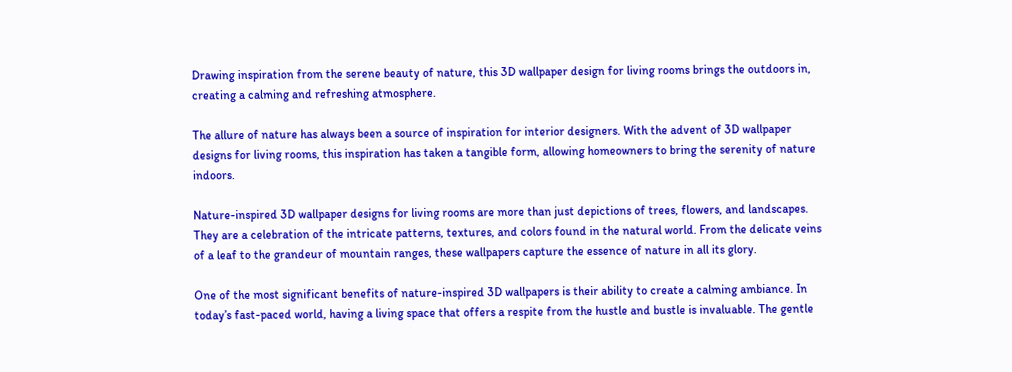Drawing inspiration from the serene beauty of nature, this 3D wallpaper design for living rooms brings the outdoors in, creating a calming and refreshing atmosphere.

The allure of nature has always been a source of inspiration for interior designers. With the advent of 3D wallpaper designs for living rooms, this inspiration has taken a tangible form, allowing homeowners to bring the serenity of nature indoors.

Nature-inspired 3D wallpaper designs for living rooms are more than just depictions of trees, flowers, and landscapes. They are a celebration of the intricate patterns, textures, and colors found in the natural world. From the delicate veins of a leaf to the grandeur of mountain ranges, these wallpapers capture the essence of nature in all its glory.

One of the most significant benefits of nature-inspired 3D wallpapers is their ability to create a calming ambiance. In today’s fast-paced world, having a living space that offers a respite from the hustle and bustle is invaluable. The gentle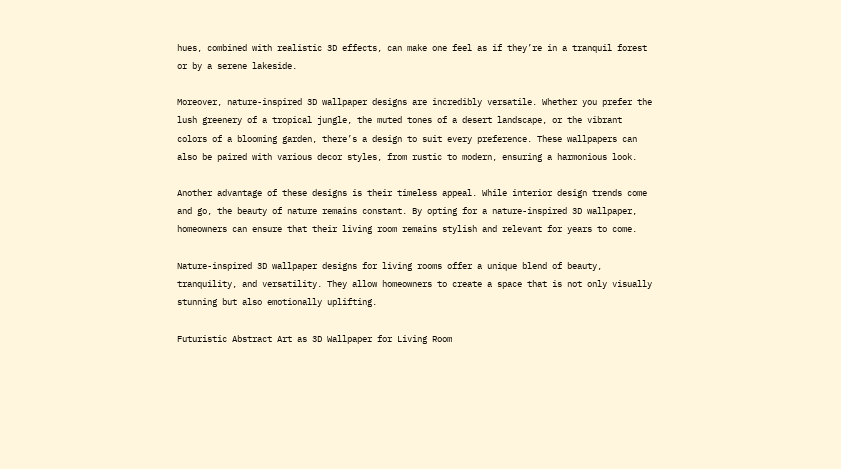hues, combined with realistic 3D effects, can make one feel as if they’re in a tranquil forest or by a serene lakeside.

Moreover, nature-inspired 3D wallpaper designs are incredibly versatile. Whether you prefer the lush greenery of a tropical jungle, the muted tones of a desert landscape, or the vibrant colors of a blooming garden, there’s a design to suit every preference. These wallpapers can also be paired with various decor styles, from rustic to modern, ensuring a harmonious look.

Another advantage of these designs is their timeless appeal. While interior design trends come and go, the beauty of nature remains constant. By opting for a nature-inspired 3D wallpaper, homeowners can ensure that their living room remains stylish and relevant for years to come.

Nature-inspired 3D wallpaper designs for living rooms offer a unique blend of beauty, tranquility, and versatility. They allow homeowners to create a space that is not only visually stunning but also emotionally uplifting.

Futuristic Abstract Art as 3D Wallpaper for Living Room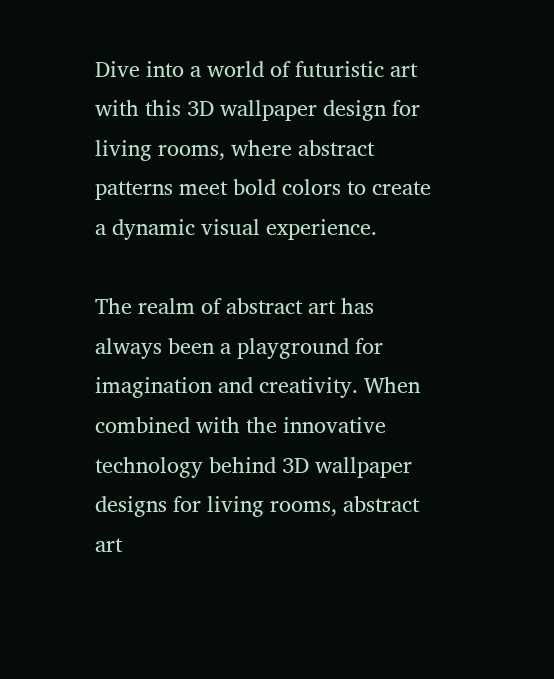Dive into a world of futuristic art with this 3D wallpaper design for living rooms, where abstract patterns meet bold colors to create a dynamic visual experience.

The realm of abstract art has always been a playground for imagination and creativity. When combined with the innovative technology behind 3D wallpaper designs for living rooms, abstract art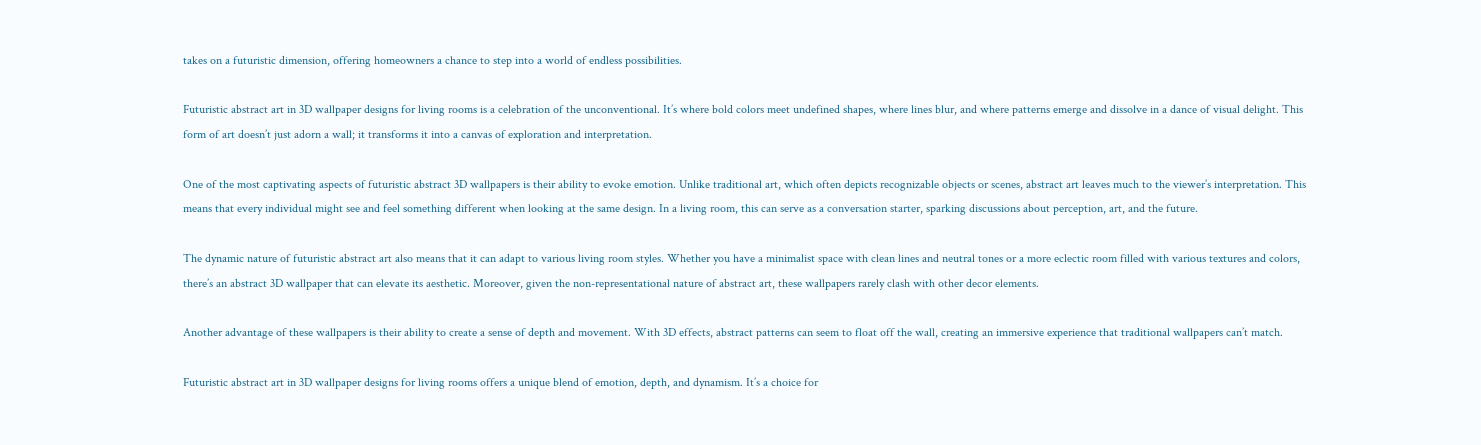takes on a futuristic dimension, offering homeowners a chance to step into a world of endless possibilities.

Futuristic abstract art in 3D wallpaper designs for living rooms is a celebration of the unconventional. It’s where bold colors meet undefined shapes, where lines blur, and where patterns emerge and dissolve in a dance of visual delight. This form of art doesn’t just adorn a wall; it transforms it into a canvas of exploration and interpretation.

One of the most captivating aspects of futuristic abstract 3D wallpapers is their ability to evoke emotion. Unlike traditional art, which often depicts recognizable objects or scenes, abstract art leaves much to the viewer’s interpretation. This means that every individual might see and feel something different when looking at the same design. In a living room, this can serve as a conversation starter, sparking discussions about perception, art, and the future.

The dynamic nature of futuristic abstract art also means that it can adapt to various living room styles. Whether you have a minimalist space with clean lines and neutral tones or a more eclectic room filled with various textures and colors, there’s an abstract 3D wallpaper that can elevate its aesthetic. Moreover, given the non-representational nature of abstract art, these wallpapers rarely clash with other decor elements.

Another advantage of these wallpapers is their ability to create a sense of depth and movement. With 3D effects, abstract patterns can seem to float off the wall, creating an immersive experience that traditional wallpapers can’t match.

Futuristic abstract art in 3D wallpaper designs for living rooms offers a unique blend of emotion, depth, and dynamism. It’s a choice for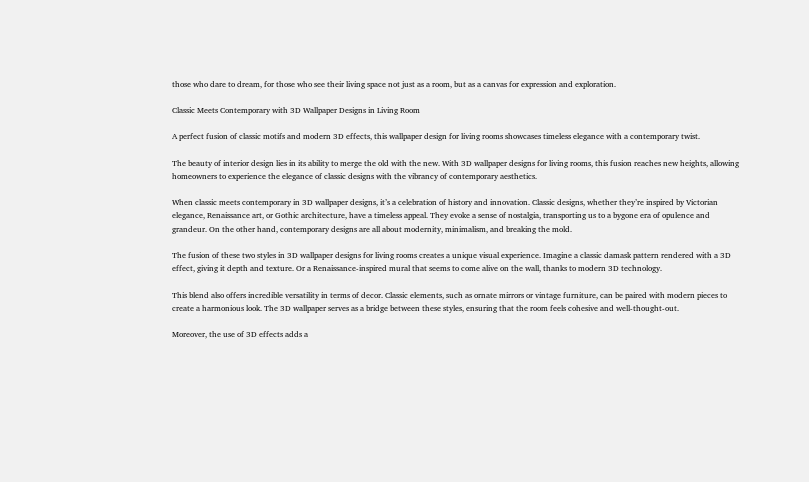those who dare to dream, for those who see their living space not just as a room, but as a canvas for expression and exploration.

Classic Meets Contemporary with 3D Wallpaper Designs in Living Room

A perfect fusion of classic motifs and modern 3D effects, this wallpaper design for living rooms showcases timeless elegance with a contemporary twist.

The beauty of interior design lies in its ability to merge the old with the new. With 3D wallpaper designs for living rooms, this fusion reaches new heights, allowing homeowners to experience the elegance of classic designs with the vibrancy of contemporary aesthetics.

When classic meets contemporary in 3D wallpaper designs, it’s a celebration of history and innovation. Classic designs, whether they’re inspired by Victorian elegance, Renaissance art, or Gothic architecture, have a timeless appeal. They evoke a sense of nostalgia, transporting us to a bygone era of opulence and grandeur. On the other hand, contemporary designs are all about modernity, minimalism, and breaking the mold.

The fusion of these two styles in 3D wallpaper designs for living rooms creates a unique visual experience. Imagine a classic damask pattern rendered with a 3D effect, giving it depth and texture. Or a Renaissance-inspired mural that seems to come alive on the wall, thanks to modern 3D technology.

This blend also offers incredible versatility in terms of decor. Classic elements, such as ornate mirrors or vintage furniture, can be paired with modern pieces to create a harmonious look. The 3D wallpaper serves as a bridge between these styles, ensuring that the room feels cohesive and well-thought-out.

Moreover, the use of 3D effects adds a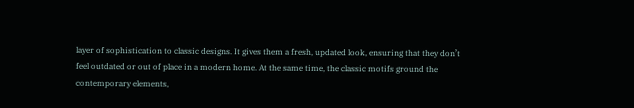layer of sophistication to classic designs. It gives them a fresh, updated look, ensuring that they don’t feel outdated or out of place in a modern home. At the same time, the classic motifs ground the contemporary elements,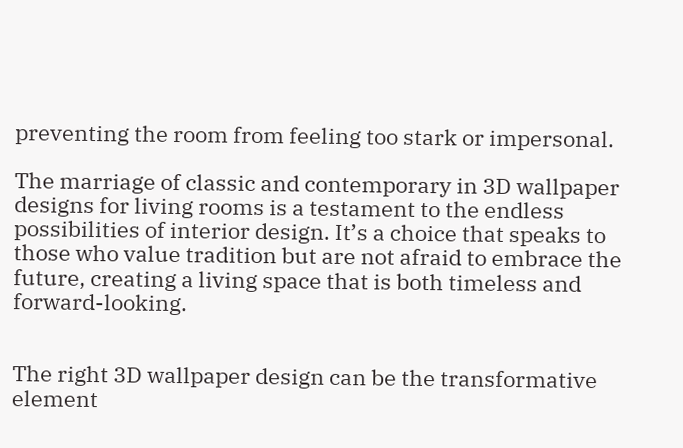preventing the room from feeling too stark or impersonal.

The marriage of classic and contemporary in 3D wallpaper designs for living rooms is a testament to the endless possibilities of interior design. It’s a choice that speaks to those who value tradition but are not afraid to embrace the future, creating a living space that is both timeless and forward-looking.


The right 3D wallpaper design can be the transformative element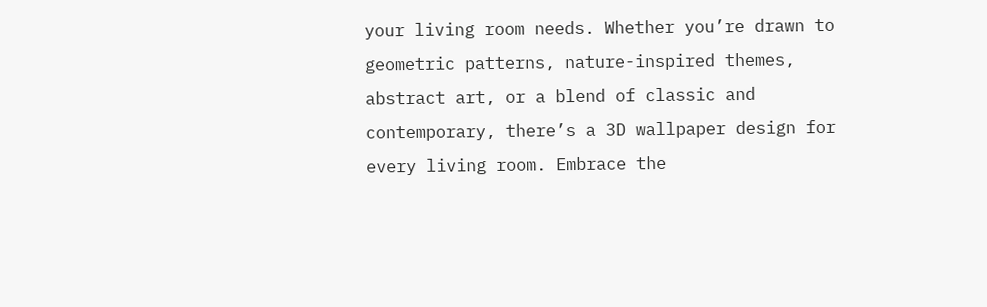your living room needs. Whether you’re drawn to geometric patterns, nature-inspired themes, abstract art, or a blend of classic and contemporary, there’s a 3D wallpaper design for every living room. Embrace the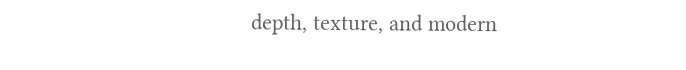depth, texture, and modern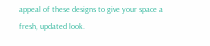appeal of these designs to give your space a fresh, updated look.